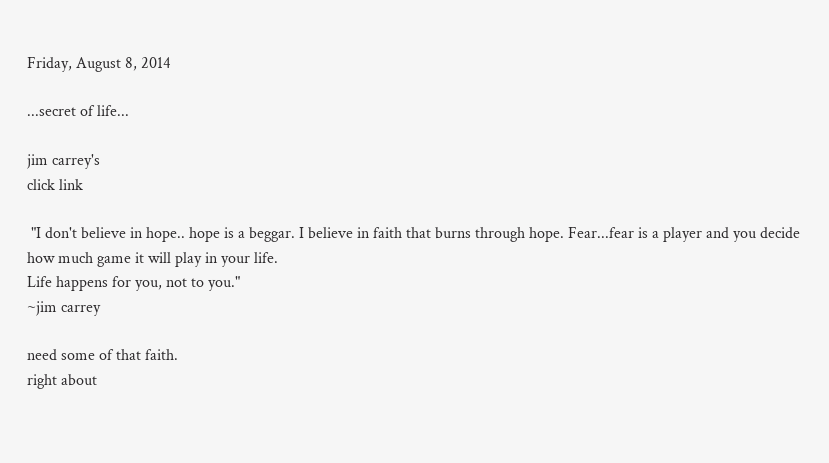Friday, August 8, 2014

...secret of life...

jim carrey's
click link

 "I don't believe in hope.. hope is a beggar. I believe in faith that burns through hope. Fear...fear is a player and you decide how much game it will play in your life.
Life happens for you, not to you."
~jim carrey

need some of that faith.
right about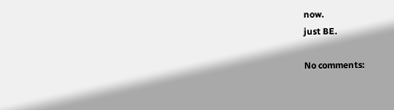now.
just BE.

No comments: